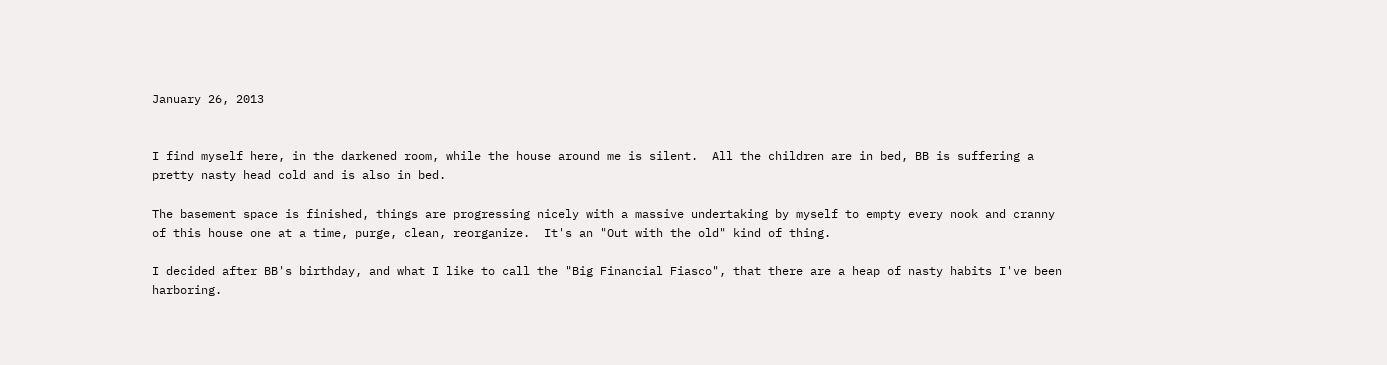January 26, 2013


I find myself here, in the darkened room, while the house around me is silent.  All the children are in bed, BB is suffering a pretty nasty head cold and is also in bed.

The basement space is finished, things are progressing nicely with a massive undertaking by myself to empty every nook and cranny of this house one at a time, purge, clean, reorganize.  It's an "Out with the old" kind of thing.

I decided after BB's birthday, and what I like to call the "Big Financial Fiasco", that there are a heap of nasty habits I've been harboring.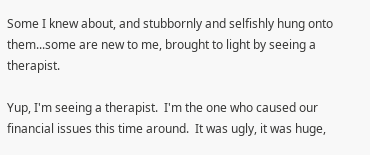Some I knew about, and stubbornly and selfishly hung onto them...some are new to me, brought to light by seeing a therapist.

Yup, I'm seeing a therapist.  I'm the one who caused our financial issues this time around.  It was ugly, it was huge,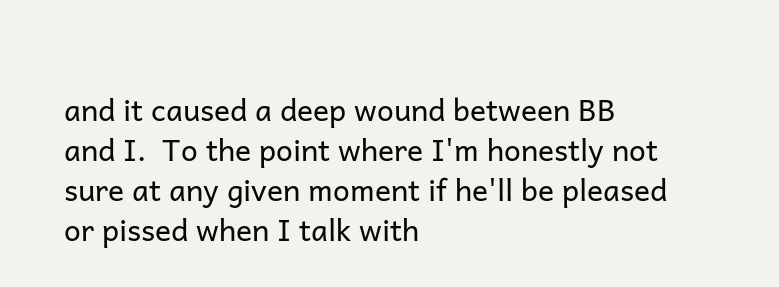and it caused a deep wound between BB and I.  To the point where I'm honestly not sure at any given moment if he'll be pleased or pissed when I talk with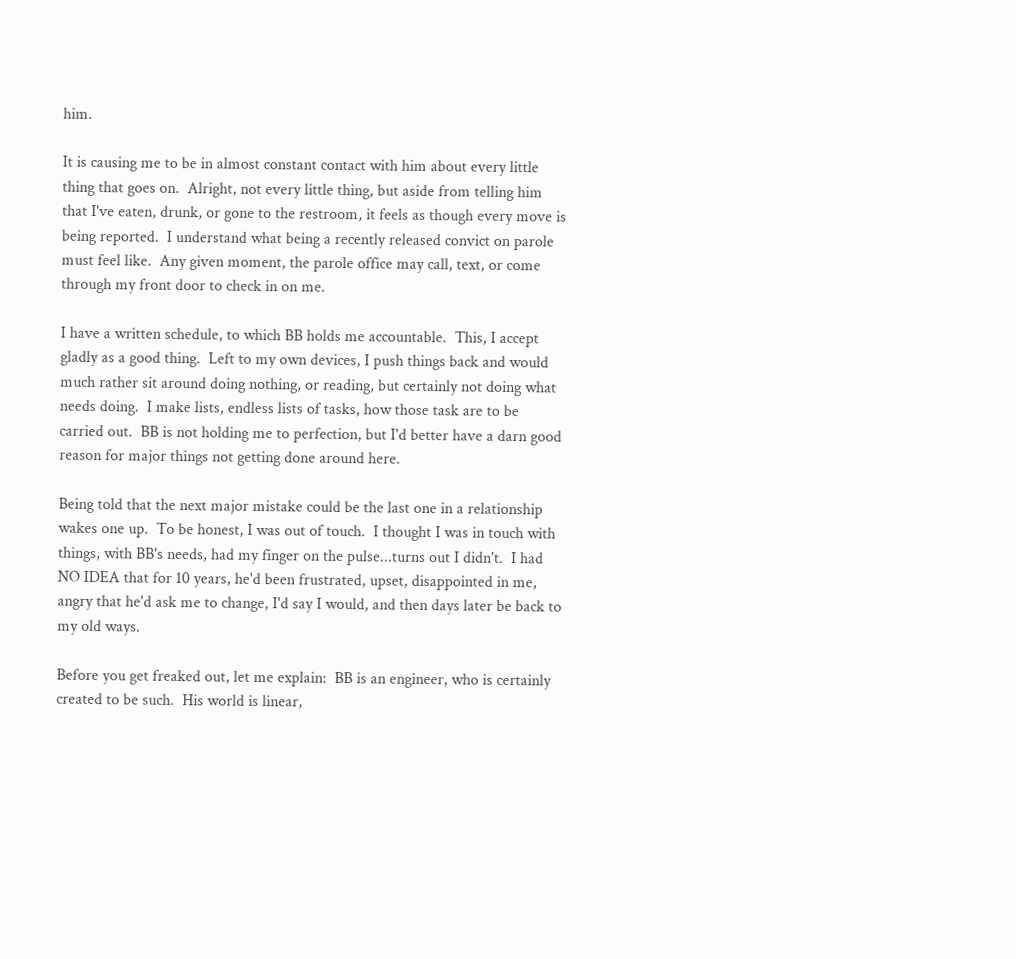him.

It is causing me to be in almost constant contact with him about every little thing that goes on.  Alright, not every little thing, but aside from telling him that I've eaten, drunk, or gone to the restroom, it feels as though every move is being reported.  I understand what being a recently released convict on parole must feel like.  Any given moment, the parole office may call, text, or come through my front door to check in on me.

I have a written schedule, to which BB holds me accountable.  This, I accept gladly as a good thing.  Left to my own devices, I push things back and would much rather sit around doing nothing, or reading, but certainly not doing what needs doing.  I make lists, endless lists of tasks, how those task are to be carried out.  BB is not holding me to perfection, but I'd better have a darn good reason for major things not getting done around here.

Being told that the next major mistake could be the last one in a relationship wakes one up.  To be honest, I was out of touch.  I thought I was in touch with things, with BB's needs, had my finger on the pulse...turns out I didn't.  I had NO IDEA that for 10 years, he'd been frustrated, upset, disappointed in me, angry that he'd ask me to change, I'd say I would, and then days later be back to my old ways.

Before you get freaked out, let me explain:  BB is an engineer, who is certainly created to be such.  His world is linear,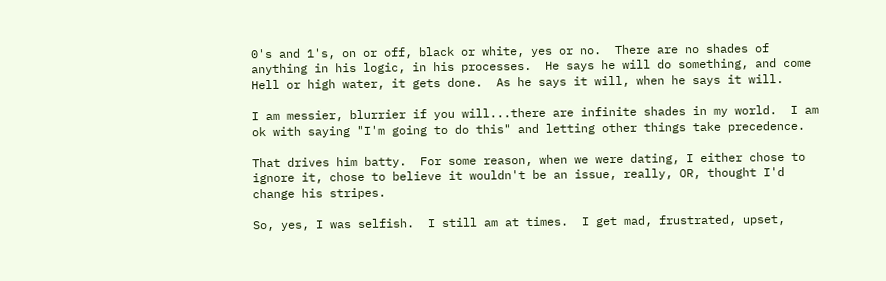0's and 1's, on or off, black or white, yes or no.  There are no shades of anything in his logic, in his processes.  He says he will do something, and come Hell or high water, it gets done.  As he says it will, when he says it will.

I am messier, blurrier if you will...there are infinite shades in my world.  I am ok with saying "I'm going to do this" and letting other things take precedence.

That drives him batty.  For some reason, when we were dating, I either chose to ignore it, chose to believe it wouldn't be an issue, really, OR, thought I'd change his stripes.

So, yes, I was selfish.  I still am at times.  I get mad, frustrated, upset,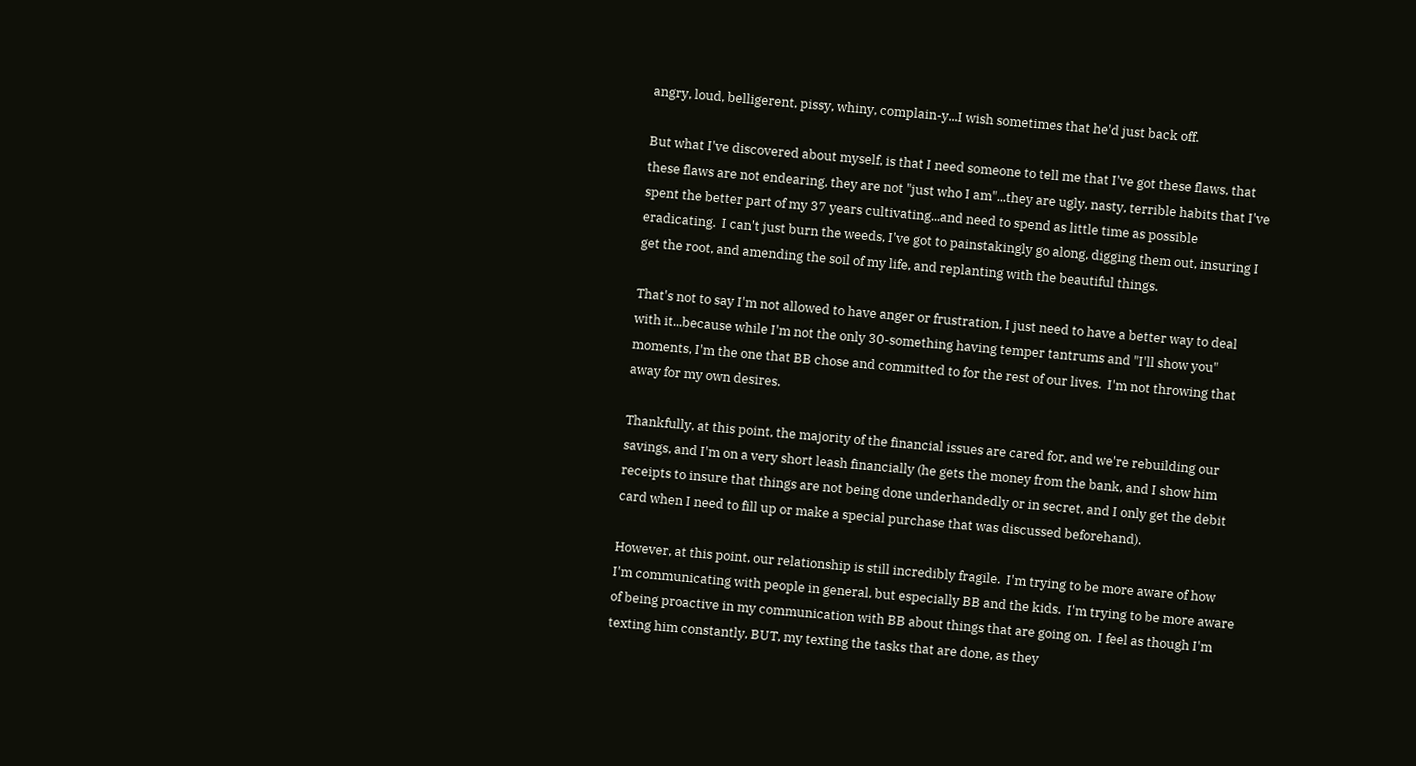angry, loud, belligerent, pissy, whiny, complain-y...I wish sometimes that he'd just back off.

But what I've discovered about myself, is that I need someone to tell me that I've got these flaws, that these flaws are not endearing, they are not "just who I am"...they are ugly, nasty, terrible habits that I've spent the better part of my 37 years cultivating...and need to spend as little time as possible eradicating.  I can't just burn the weeds, I've got to painstakingly go along, digging them out, insuring I get the root, and amending the soil of my life, and replanting with the beautiful things.

That's not to say I'm not allowed to have anger or frustration, I just need to have a better way to deal with it...because while I'm not the only 30-something having temper tantrums and "I'll show you" moments, I'm the one that BB chose and committed to for the rest of our lives.  I'm not throwing that away for my own desires.

Thankfully, at this point, the majority of the financial issues are cared for, and we're rebuilding our savings, and I'm on a very short leash financially (he gets the money from the bank, and I show him receipts to insure that things are not being done underhandedly or in secret, and I only get the debit card when I need to fill up or make a special purchase that was discussed beforehand).

However, at this point, our relationship is still incredibly fragile.  I'm trying to be more aware of how I'm communicating with people in general, but especially BB and the kids.  I'm trying to be more aware of being proactive in my communication with BB about things that are going on.  I feel as though I'm texting him constantly, BUT, my texting the tasks that are done, as they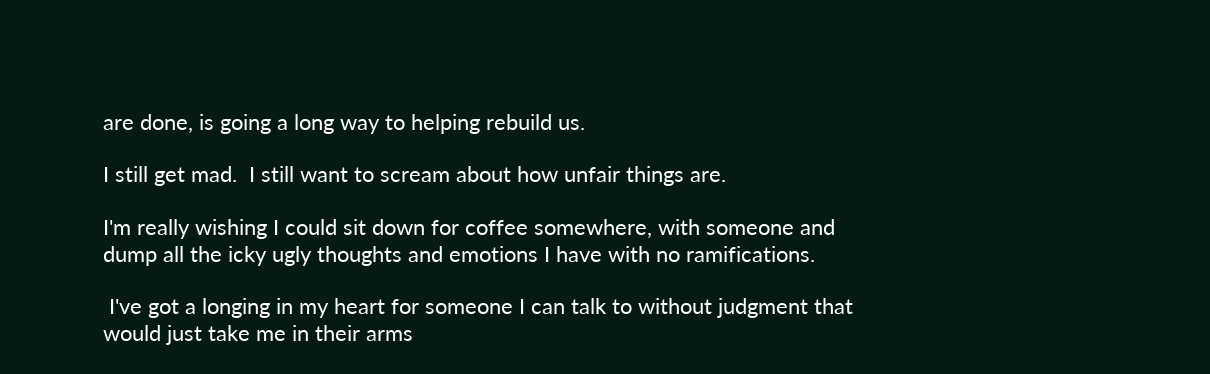are done, is going a long way to helping rebuild us.

I still get mad.  I still want to scream about how unfair things are.

I'm really wishing I could sit down for coffee somewhere, with someone and dump all the icky ugly thoughts and emotions I have with no ramifications.

 I've got a longing in my heart for someone I can talk to without judgment that would just take me in their arms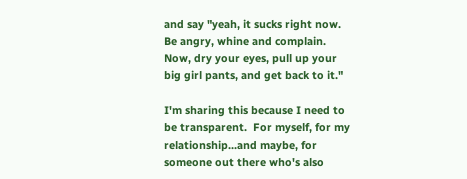and say "yeah, it sucks right now.  Be angry, whine and complain.  Now, dry your eyes, pull up your big girl pants, and get back to it."

I'm sharing this because I need to be transparent.  For myself, for my relationship...and maybe, for someone out there who's also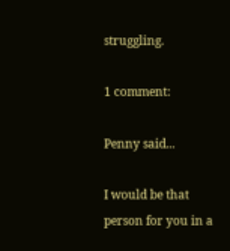struggling.

1 comment:

Penny said...

I would be that person for you in a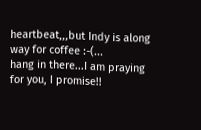heartbeat,,,but Indy is along way for coffee :-(...
hang in there...I am praying for you, I promise!!